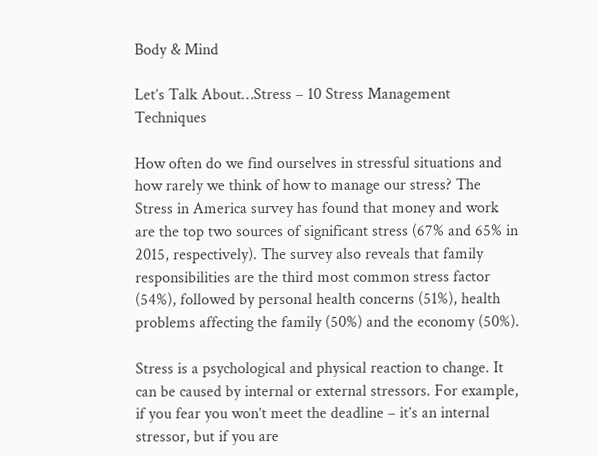Body & Mind

Let’s Talk About…Stress – 10 Stress Management Techniques

How often do we find ourselves in stressful situations and how rarely we think of how to manage our stress? The Stress in America survey has found that money and work are the top two sources of significant stress (67% and 65% in 2015, respectively). The survey also reveals that family responsibilities are the third most common stress factor (54%), followed by personal health concerns (51%), health problems affecting the family (50%) and the economy (50%).

Stress is a psychological and physical reaction to change. It can be caused by internal or external stressors. For example, if you fear you won’t meet the deadline – it’s an internal stressor, but if you are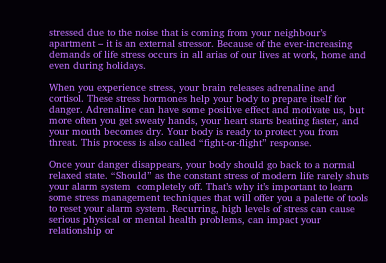stressed due to the noise that is coming from your neighbour’s apartment – it is an external stressor. Because of the ever-increasing demands of life stress occurs in all arias of our lives at work, home and even during holidays.

When you experience stress, your brain releases adrenaline and cortisol. These stress hormones help your body to prepare itself for danger. Adrenaline can have some positive effect and motivate us, but more often you get sweaty hands, your heart starts beating faster, and your mouth becomes dry. Your body is ready to protect you from threat. This process is also called “fight-or-flight” response.

Once your danger disappears, your body should go back to a normal relaxed state. “Should” as the constant stress of modern life rarely shuts your alarm system  completely off. That’s why it’s important to learn some stress management techniques that will offer you a palette of tools to reset your alarm system. Recurring, high levels of stress can cause serious physical or mental health problems, can impact your relationship or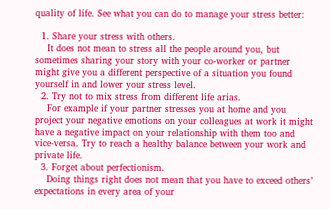quality of life. See what you can do to manage your stress better:

  1. Share your stress with others.
    It does not mean to stress all the people around you, but sometimes sharing your story with your co-worker or partner might give you a different perspective of a situation you found yourself in and lower your stress level.
  2. Try not to mix stress from different life arias.
    For example if your partner stresses you at home and you project your negative emotions on your colleagues at work it might have a negative impact on your relationship with them too and vice-versa. Try to reach a healthy balance between your work and private life.
  3. Forget about perfectionism.
    Doing things right does not mean that you have to exceed others’ expectations in every area of your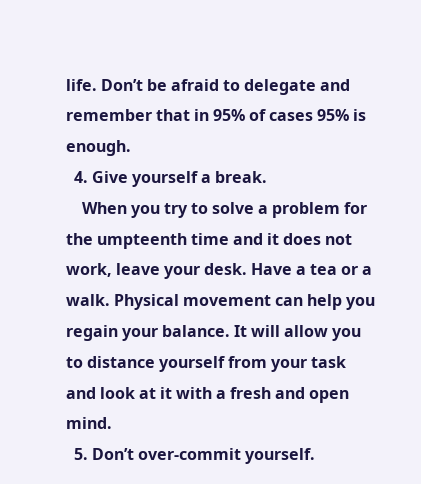life. Don’t be afraid to delegate and remember that in 95% of cases 95% is enough.
  4. Give yourself a break.
    When you try to solve a problem for the umpteenth time and it does not work, leave your desk. Have a tea or a walk. Physical movement can help you regain your balance. It will allow you to distance yourself from your task and look at it with a fresh and open mind.
  5. Don’t over-commit yourself.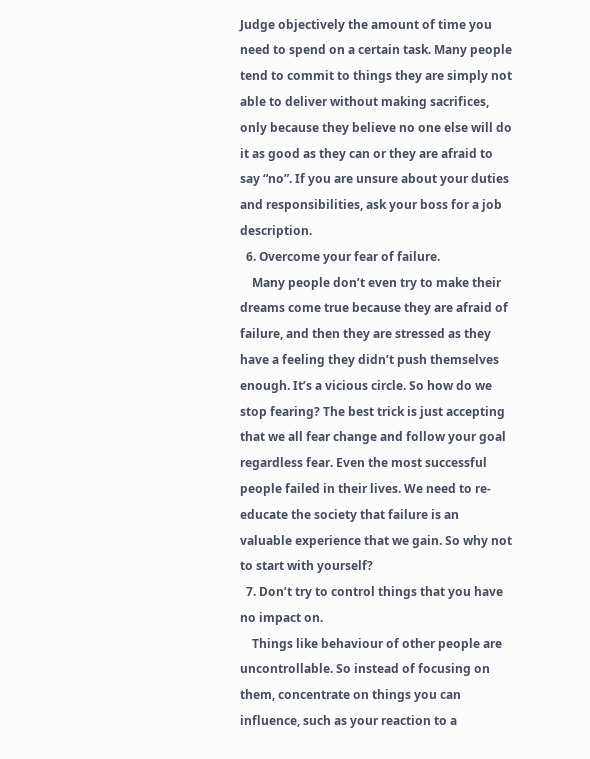Judge objectively the amount of time you need to spend on a certain task. Many people tend to commit to things they are simply not able to deliver without making sacrifices, only because they believe no one else will do it as good as they can or they are afraid to say “no”. If you are unsure about your duties and responsibilities, ask your boss for a job description.
  6. Overcome your fear of failure.
    Many people don’t even try to make their dreams come true because they are afraid of failure, and then they are stressed as they have a feeling they didn’t push themselves enough. It’s a vicious circle. So how do we stop fearing? The best trick is just accepting that we all fear change and follow your goal regardless fear. Even the most successful people failed in their lives. We need to re-educate the society that failure is an valuable experience that we gain. So why not to start with yourself?
  7. Don’t try to control things that you have no impact on.
    Things like behaviour of other people are uncontrollable. So instead of focusing on them, concentrate on things you can influence, such as your reaction to a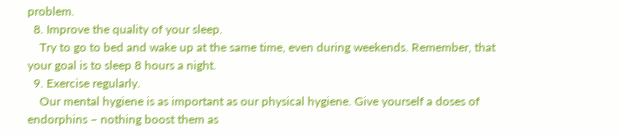problem.
  8. Improve the quality of your sleep.
    Try to go to bed and wake up at the same time, even during weekends. Remember, that your goal is to sleep 8 hours a night.
  9. Exercise regularly.
    Our mental hygiene is as important as our physical hygiene. Give yourself a doses of endorphins – nothing boost them as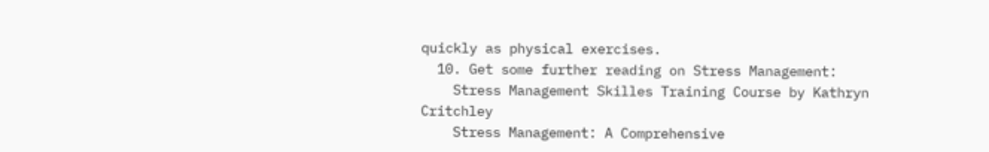quickly as physical exercises.
  10. Get some further reading on Stress Management:
    Stress Management Skilles Training Course by Kathryn Critchley
    Stress Management: A Comprehensive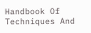Handbook Of Techniques And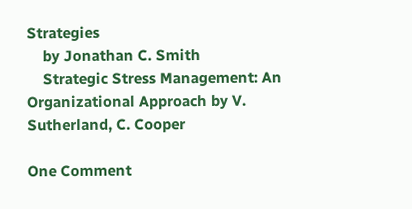Strategies
    by Jonathan C. Smith
    Strategic Stress Management: An Organizational Approach by V. Sutherland, C. Cooper

One Comment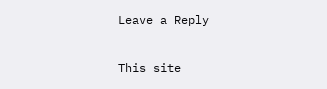Leave a Reply

This site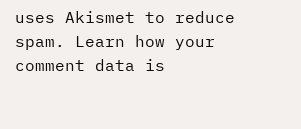uses Akismet to reduce spam. Learn how your comment data is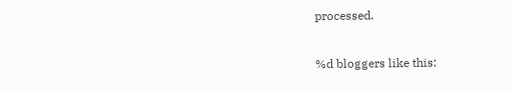processed.

%d bloggers like this: